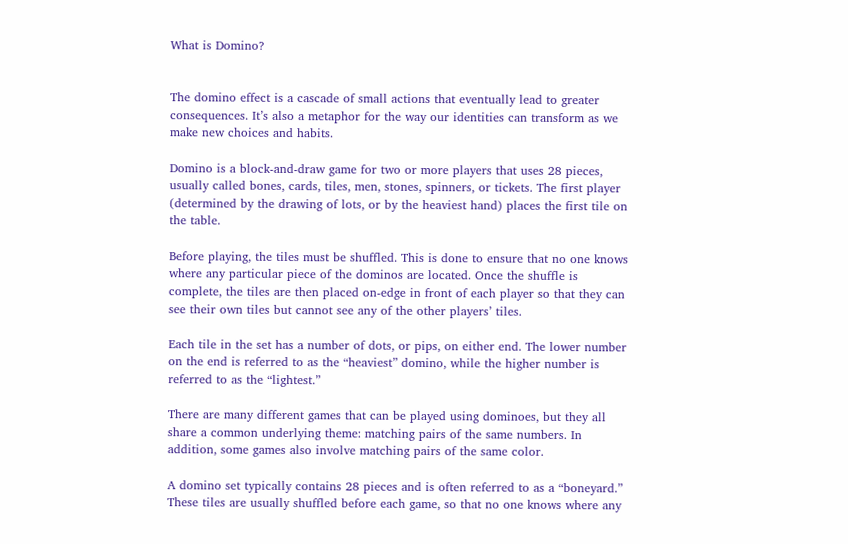What is Domino?


The domino effect is a cascade of small actions that eventually lead to greater consequences. It’s also a metaphor for the way our identities can transform as we make new choices and habits.

Domino is a block-and-draw game for two or more players that uses 28 pieces, usually called bones, cards, tiles, men, stones, spinners, or tickets. The first player (determined by the drawing of lots, or by the heaviest hand) places the first tile on the table.

Before playing, the tiles must be shuffled. This is done to ensure that no one knows where any particular piece of the dominos are located. Once the shuffle is complete, the tiles are then placed on-edge in front of each player so that they can see their own tiles but cannot see any of the other players’ tiles.

Each tile in the set has a number of dots, or pips, on either end. The lower number on the end is referred to as the “heaviest” domino, while the higher number is referred to as the “lightest.”

There are many different games that can be played using dominoes, but they all share a common underlying theme: matching pairs of the same numbers. In addition, some games also involve matching pairs of the same color.

A domino set typically contains 28 pieces and is often referred to as a “boneyard.” These tiles are usually shuffled before each game, so that no one knows where any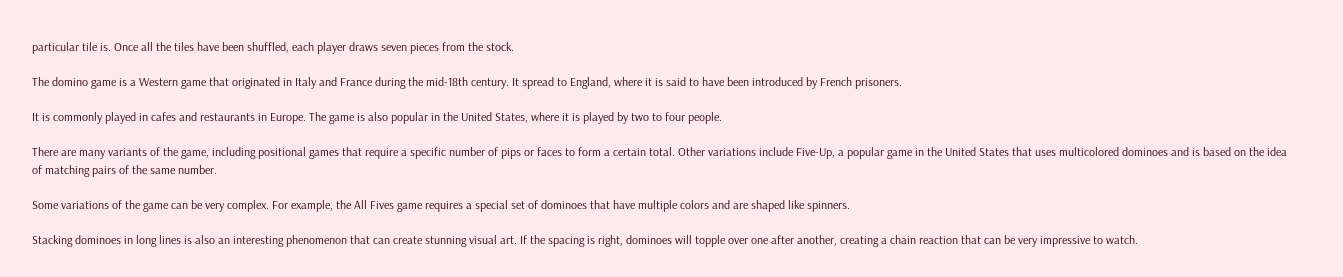particular tile is. Once all the tiles have been shuffled, each player draws seven pieces from the stock.

The domino game is a Western game that originated in Italy and France during the mid-18th century. It spread to England, where it is said to have been introduced by French prisoners.

It is commonly played in cafes and restaurants in Europe. The game is also popular in the United States, where it is played by two to four people.

There are many variants of the game, including positional games that require a specific number of pips or faces to form a certain total. Other variations include Five-Up, a popular game in the United States that uses multicolored dominoes and is based on the idea of matching pairs of the same number.

Some variations of the game can be very complex. For example, the All Fives game requires a special set of dominoes that have multiple colors and are shaped like spinners.

Stacking dominoes in long lines is also an interesting phenomenon that can create stunning visual art. If the spacing is right, dominoes will topple over one after another, creating a chain reaction that can be very impressive to watch.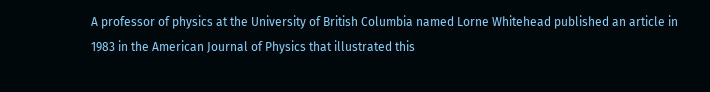A professor of physics at the University of British Columbia named Lorne Whitehead published an article in 1983 in the American Journal of Physics that illustrated this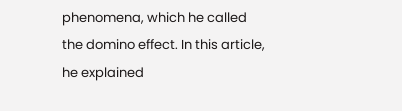phenomena, which he called the domino effect. In this article, he explained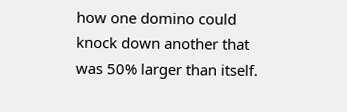how one domino could knock down another that was 50% larger than itself.